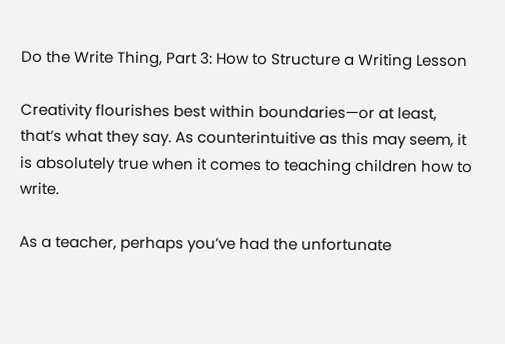Do the Write Thing, Part 3: How to Structure a Writing Lesson

Creativity flourishes best within boundaries—or at least, that’s what they say. As counterintuitive as this may seem, it is absolutely true when it comes to teaching children how to write.

As a teacher, perhaps you’ve had the unfortunate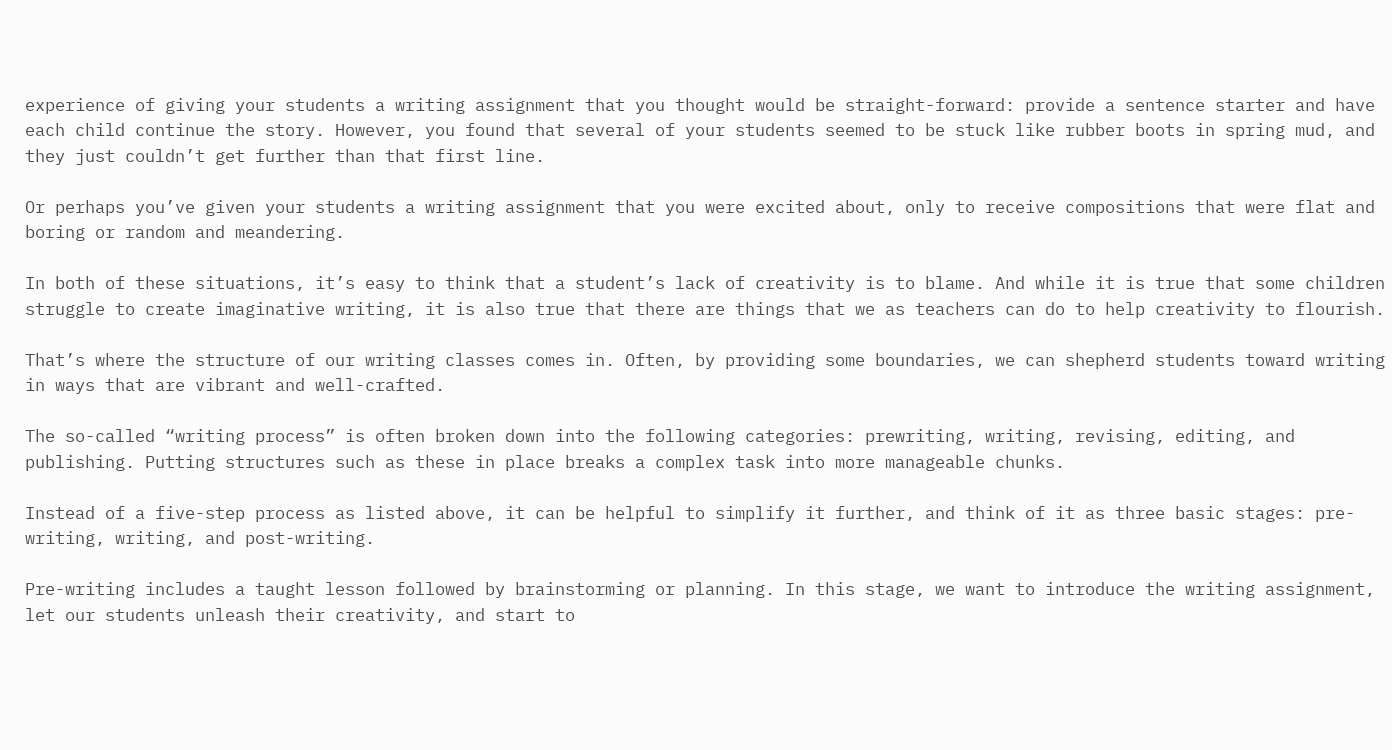experience of giving your students a writing assignment that you thought would be straight-forward: provide a sentence starter and have each child continue the story. However, you found that several of your students seemed to be stuck like rubber boots in spring mud, and they just couldn’t get further than that first line.

Or perhaps you’ve given your students a writing assignment that you were excited about, only to receive compositions that were flat and boring or random and meandering.

In both of these situations, it’s easy to think that a student’s lack of creativity is to blame. And while it is true that some children struggle to create imaginative writing, it is also true that there are things that we as teachers can do to help creativity to flourish.

That’s where the structure of our writing classes comes in. Often, by providing some boundaries, we can shepherd students toward writing in ways that are vibrant and well-crafted.

The so-called “writing process” is often broken down into the following categories: prewriting, writing, revising, editing, and publishing. Putting structures such as these in place breaks a complex task into more manageable chunks.

Instead of a five-step process as listed above, it can be helpful to simplify it further, and think of it as three basic stages: pre-writing, writing, and post-writing.

Pre-writing includes a taught lesson followed by brainstorming or planning. In this stage, we want to introduce the writing assignment, let our students unleash their creativity, and start to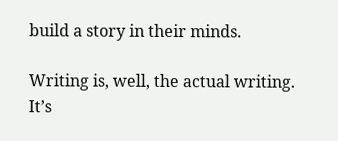build a story in their minds.

Writing is, well, the actual writing. It’s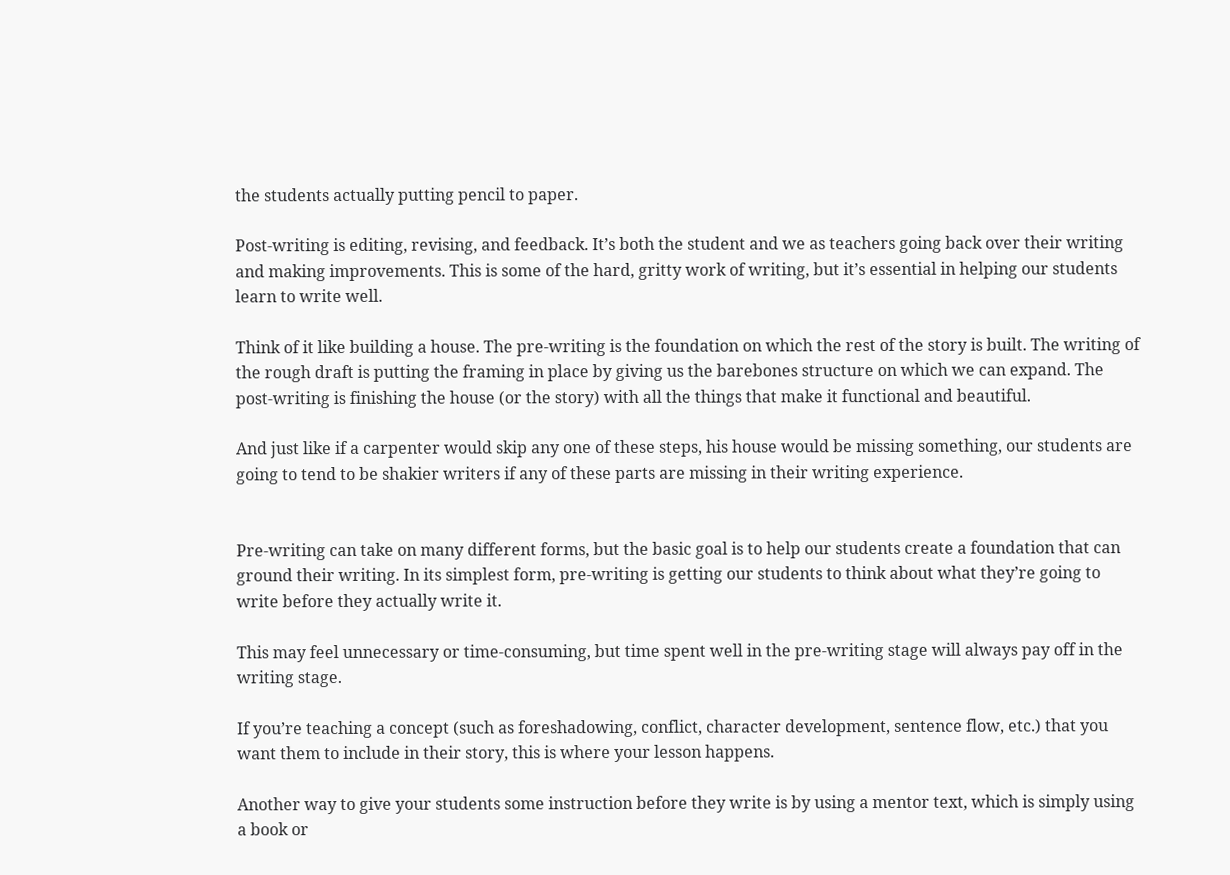the students actually putting pencil to paper.

Post-writing is editing, revising, and feedback. It’s both the student and we as teachers going back over their writing and making improvements. This is some of the hard, gritty work of writing, but it’s essential in helping our students learn to write well.

Think of it like building a house. The pre-writing is the foundation on which the rest of the story is built. The writing of the rough draft is putting the framing in place by giving us the barebones structure on which we can expand. The post-writing is finishing the house (or the story) with all the things that make it functional and beautiful.

And just like if a carpenter would skip any one of these steps, his house would be missing something, our students are going to tend to be shakier writers if any of these parts are missing in their writing experience.


Pre-writing can take on many different forms, but the basic goal is to help our students create a foundation that can ground their writing. In its simplest form, pre-writing is getting our students to think about what they’re going to write before they actually write it.

This may feel unnecessary or time-consuming, but time spent well in the pre-writing stage will always pay off in the writing stage.

If you’re teaching a concept (such as foreshadowing, conflict, character development, sentence flow, etc.) that you want them to include in their story, this is where your lesson happens.

Another way to give your students some instruction before they write is by using a mentor text, which is simply using a book or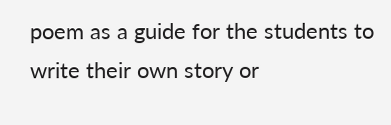poem as a guide for the students to write their own story or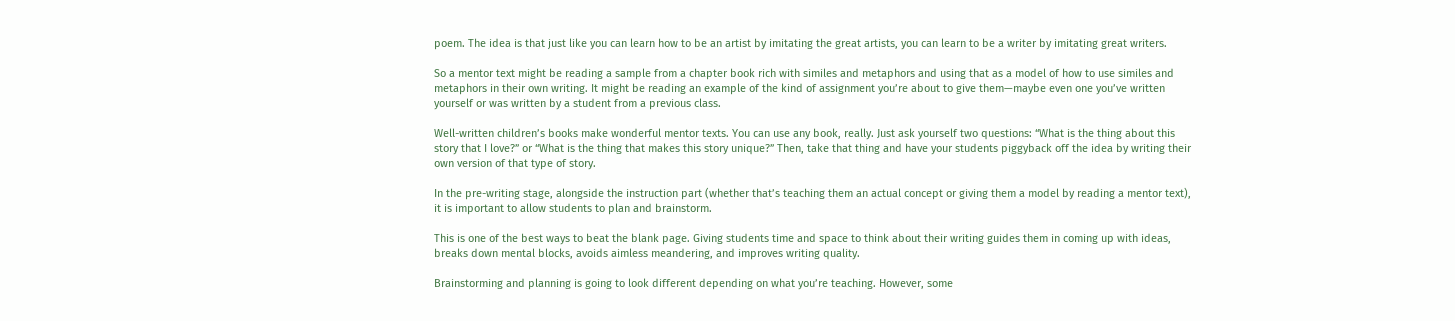poem. The idea is that just like you can learn how to be an artist by imitating the great artists, you can learn to be a writer by imitating great writers.

So a mentor text might be reading a sample from a chapter book rich with similes and metaphors and using that as a model of how to use similes and metaphors in their own writing. It might be reading an example of the kind of assignment you’re about to give them—maybe even one you’ve written yourself or was written by a student from a previous class.

Well-written children’s books make wonderful mentor texts. You can use any book, really. Just ask yourself two questions: “What is the thing about this story that I love?” or “What is the thing that makes this story unique?” Then, take that thing and have your students piggyback off the idea by writing their own version of that type of story.

In the pre-writing stage, alongside the instruction part (whether that’s teaching them an actual concept or giving them a model by reading a mentor text), it is important to allow students to plan and brainstorm.

This is one of the best ways to beat the blank page. Giving students time and space to think about their writing guides them in coming up with ideas, breaks down mental blocks, avoids aimless meandering, and improves writing quality.

Brainstorming and planning is going to look different depending on what you’re teaching. However, some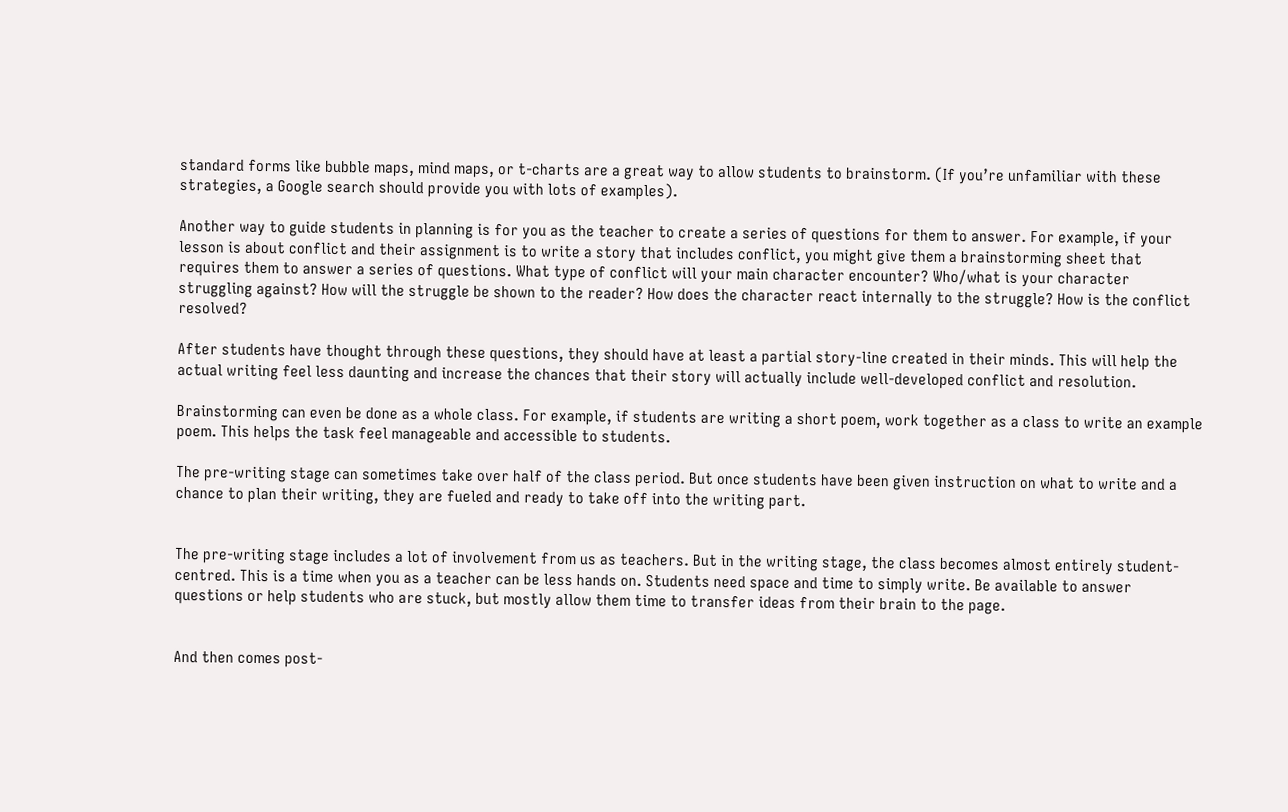standard forms like bubble maps, mind maps, or t-charts are a great way to allow students to brainstorm. (If you’re unfamiliar with these strategies, a Google search should provide you with lots of examples).

Another way to guide students in planning is for you as the teacher to create a series of questions for them to answer. For example, if your lesson is about conflict and their assignment is to write a story that includes conflict, you might give them a brainstorming sheet that requires them to answer a series of questions. What type of conflict will your main character encounter? Who/what is your character struggling against? How will the struggle be shown to the reader? How does the character react internally to the struggle? How is the conflict resolved?

After students have thought through these questions, they should have at least a partial story-line created in their minds. This will help the actual writing feel less daunting and increase the chances that their story will actually include well-developed conflict and resolution.

Brainstorming can even be done as a whole class. For example, if students are writing a short poem, work together as a class to write an example poem. This helps the task feel manageable and accessible to students.

The pre-writing stage can sometimes take over half of the class period. But once students have been given instruction on what to write and a chance to plan their writing, they are fueled and ready to take off into the writing part.


The pre-writing stage includes a lot of involvement from us as teachers. But in the writing stage, the class becomes almost entirely student-centred. This is a time when you as a teacher can be less hands on. Students need space and time to simply write. Be available to answer questions or help students who are stuck, but mostly allow them time to transfer ideas from their brain to the page.


And then comes post-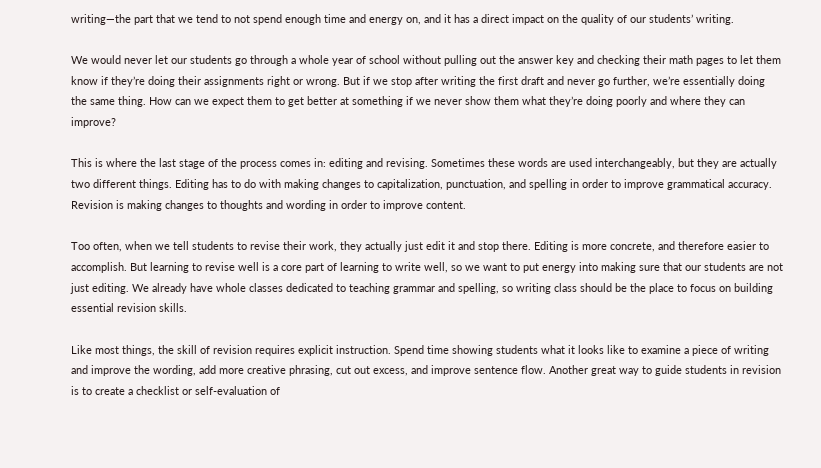writing—the part that we tend to not spend enough time and energy on, and it has a direct impact on the quality of our students’ writing.

We would never let our students go through a whole year of school without pulling out the answer key and checking their math pages to let them know if they’re doing their assignments right or wrong. But if we stop after writing the first draft and never go further, we’re essentially doing the same thing. How can we expect them to get better at something if we never show them what they’re doing poorly and where they can improve?

This is where the last stage of the process comes in: editing and revising. Sometimes these words are used interchangeably, but they are actually two different things. Editing has to do with making changes to capitalization, punctuation, and spelling in order to improve grammatical accuracy. Revision is making changes to thoughts and wording in order to improve content.

Too often, when we tell students to revise their work, they actually just edit it and stop there. Editing is more concrete, and therefore easier to accomplish. But learning to revise well is a core part of learning to write well, so we want to put energy into making sure that our students are not just editing. We already have whole classes dedicated to teaching grammar and spelling, so writing class should be the place to focus on building essential revision skills.

Like most things, the skill of revision requires explicit instruction. Spend time showing students what it looks like to examine a piece of writing and improve the wording, add more creative phrasing, cut out excess, and improve sentence flow. Another great way to guide students in revision is to create a checklist or self-evaluation of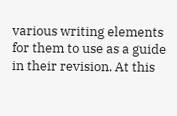various writing elements for them to use as a guide in their revision. At this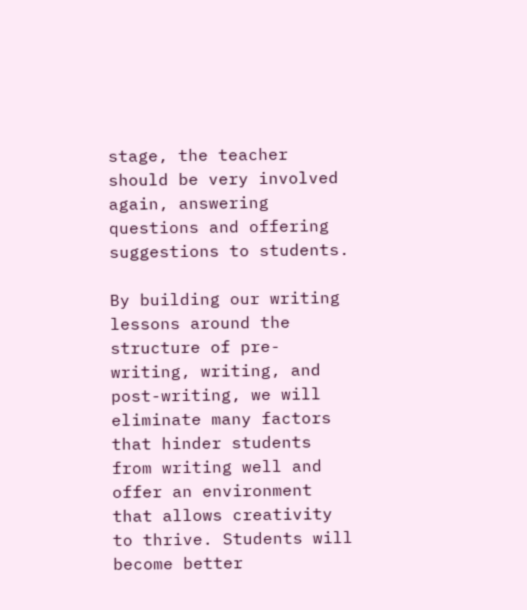stage, the teacher should be very involved again, answering questions and offering suggestions to students.

By building our writing lessons around the structure of pre-writing, writing, and post-writing, we will eliminate many factors that hinder students from writing well and offer an environment that allows creativity to thrive. Students will become better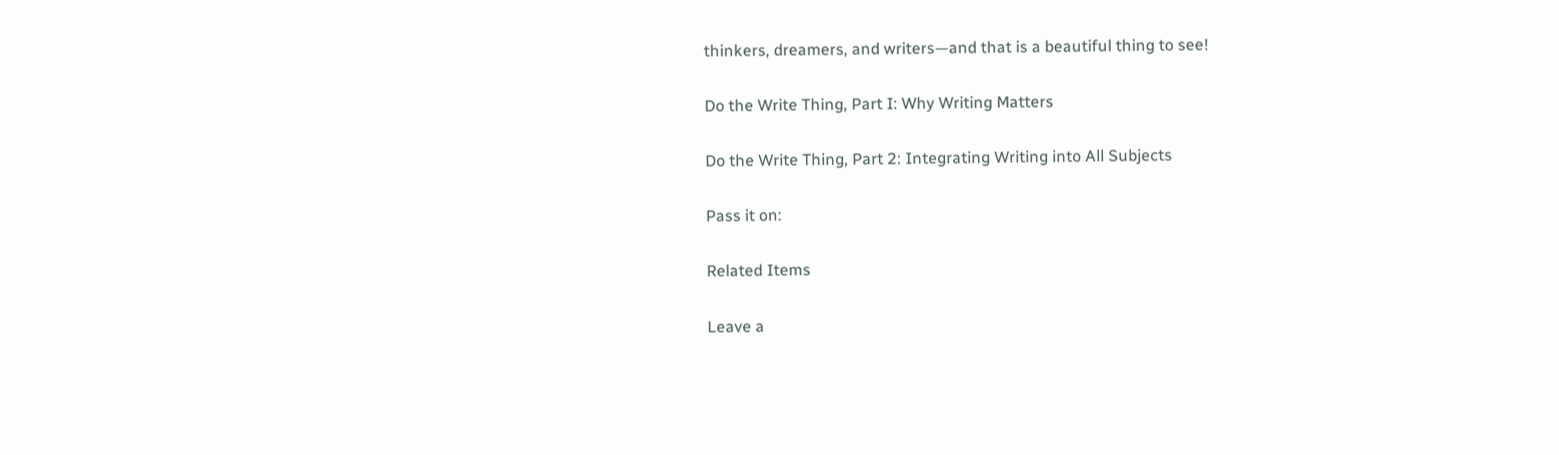thinkers, dreamers, and writers—and that is a beautiful thing to see!

Do the Write Thing, Part I: Why Writing Matters

Do the Write Thing, Part 2: Integrating Writing into All Subjects

Pass it on:

Related Items

Leave a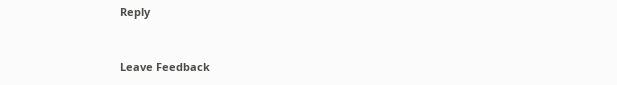Reply


Leave Feedback